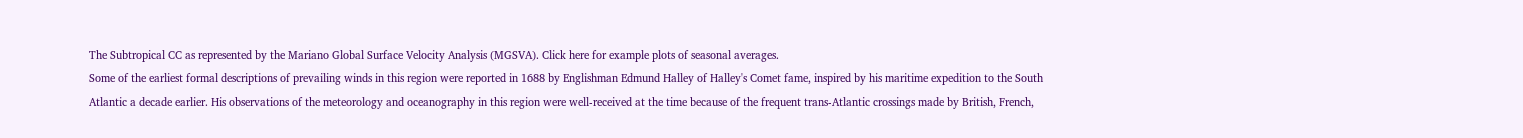The Subtropical CC as represented by the Mariano Global Surface Velocity Analysis (MGSVA). Click here for example plots of seasonal averages.
Some of the earliest formal descriptions of prevailing winds in this region were reported in 1688 by Englishman Edmund Halley of Halley's Comet fame, inspired by his maritime expedition to the South Atlantic a decade earlier. His observations of the meteorology and oceanography in this region were well-received at the time because of the frequent trans-Atlantic crossings made by British, French,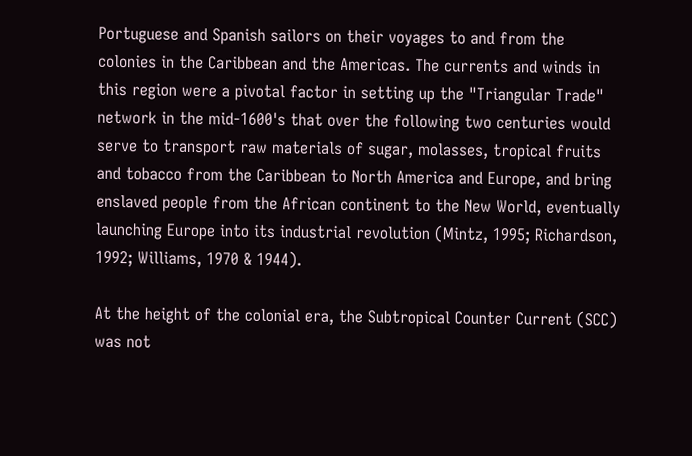Portuguese and Spanish sailors on their voyages to and from the colonies in the Caribbean and the Americas. The currents and winds in this region were a pivotal factor in setting up the "Triangular Trade" network in the mid-1600's that over the following two centuries would serve to transport raw materials of sugar, molasses, tropical fruits and tobacco from the Caribbean to North America and Europe, and bring enslaved people from the African continent to the New World, eventually launching Europe into its industrial revolution (Mintz, 1995; Richardson, 1992; Williams, 1970 & 1944).

At the height of the colonial era, the Subtropical Counter Current (SCC) was not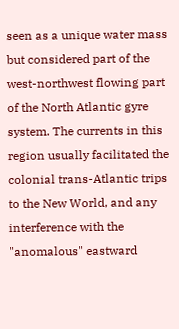seen as a unique water mass but considered part of the west-northwest flowing part of the North Atlantic gyre system. The currents in this region usually facilitated the colonial trans-Atlantic trips to the New World, and any interference with the "anomalous" eastward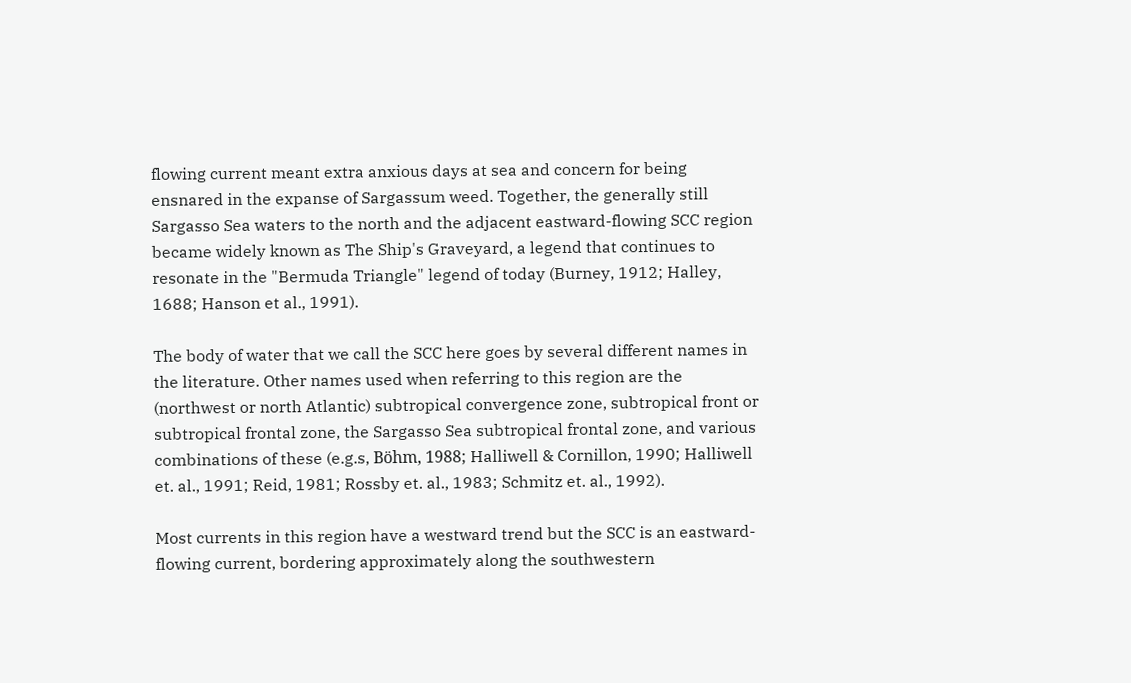flowing current meant extra anxious days at sea and concern for being ensnared in the expanse of Sargassum weed. Together, the generally still Sargasso Sea waters to the north and the adjacent eastward-flowing SCC region became widely known as The Ship's Graveyard, a legend that continues to resonate in the "Bermuda Triangle" legend of today (Burney, 1912; Halley, 1688; Hanson et al., 1991).

The body of water that we call the SCC here goes by several different names in the literature. Other names used when referring to this region are the (northwest or north Atlantic) subtropical convergence zone, subtropical front or subtropical frontal zone, the Sargasso Sea subtropical frontal zone, and various combinations of these (e.g.s, Böhm, 1988; Halliwell & Cornillon, 1990; Halliwell et. al., 1991; Reid, 1981; Rossby et. al., 1983; Schmitz et. al., 1992).

Most currents in this region have a westward trend but the SCC is an eastward-flowing current, bordering approximately along the southwestern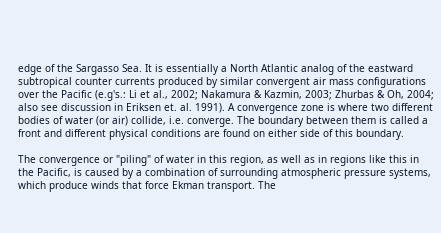edge of the Sargasso Sea. It is essentially a North Atlantic analog of the eastward subtropical counter currents produced by similar convergent air mass configurations over the Pacific (e.g's.: Li et al., 2002; Nakamura & Kazmin, 2003; Zhurbas & Oh, 2004; also see discussion in Eriksen et. al. 1991). A convergence zone is where two different bodies of water (or air) collide, i.e. converge. The boundary between them is called a front and different physical conditions are found on either side of this boundary.

The convergence or "piling" of water in this region, as well as in regions like this in the Pacific, is caused by a combination of surrounding atmospheric pressure systems, which produce winds that force Ekman transport. The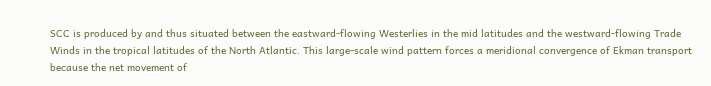SCC is produced by and thus situated between the eastward-flowing Westerlies in the mid latitudes and the westward-flowing Trade Winds in the tropical latitudes of the North Atlantic. This large-scale wind pattern forces a meridional convergence of Ekman transport because the net movement of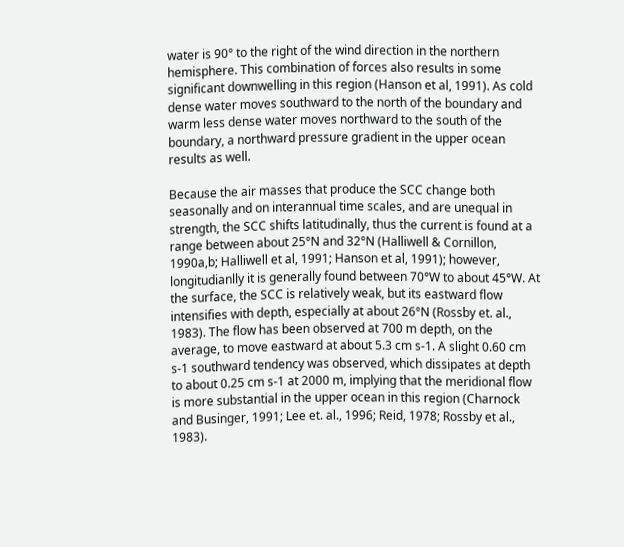water is 90° to the right of the wind direction in the northern hemisphere. This combination of forces also results in some significant downwelling in this region (Hanson et al, 1991). As cold dense water moves southward to the north of the boundary and warm less dense water moves northward to the south of the boundary, a northward pressure gradient in the upper ocean results as well.

Because the air masses that produce the SCC change both seasonally and on interannual time scales, and are unequal in strength, the SCC shifts latitudinally, thus the current is found at a range between about 25°N and 32°N (Halliwell & Cornillon, 1990a,b; Halliwell et al, 1991; Hanson et al, 1991); however, longitudianlly it is generally found between 70°W to about 45°W. At the surface, the SCC is relatively weak, but its eastward flow intensifies with depth, especially at about 26°N (Rossby et. al., 1983). The flow has been observed at 700 m depth, on the average, to move eastward at about 5.3 cm s-1. A slight 0.60 cm s-1 southward tendency was observed, which dissipates at depth to about 0.25 cm s-1 at 2000 m, implying that the meridional flow is more substantial in the upper ocean in this region (Charnock and Businger, 1991; Lee et. al., 1996; Reid, 1978; Rossby et al., 1983).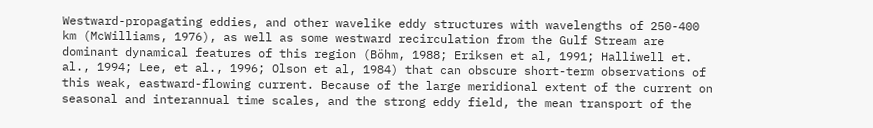Westward-propagating eddies, and other wavelike eddy structures with wavelengths of 250-400 km (McWilliams, 1976), as well as some westward recirculation from the Gulf Stream are dominant dynamical features of this region (Böhm, 1988; Eriksen et al, 1991; Halliwell et. al., 1994; Lee, et al., 1996; Olson et al, 1984) that can obscure short-term observations of this weak, eastward-flowing current. Because of the large meridional extent of the current on seasonal and interannual time scales, and the strong eddy field, the mean transport of the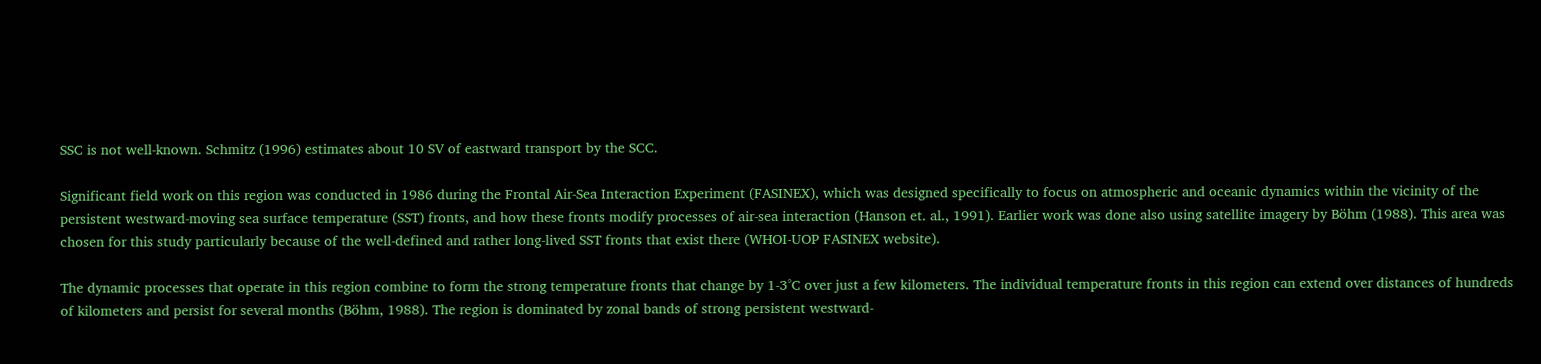SSC is not well-known. Schmitz (1996) estimates about 10 SV of eastward transport by the SCC.

Significant field work on this region was conducted in 1986 during the Frontal Air-Sea Interaction Experiment (FASINEX), which was designed specifically to focus on atmospheric and oceanic dynamics within the vicinity of the persistent westward-moving sea surface temperature (SST) fronts, and how these fronts modify processes of air-sea interaction (Hanson et. al., 1991). Earlier work was done also using satellite imagery by Böhm (1988). This area was chosen for this study particularly because of the well-defined and rather long-lived SST fronts that exist there (WHOI-UOP FASINEX website).

The dynamic processes that operate in this region combine to form the strong temperature fronts that change by 1-3°C over just a few kilometers. The individual temperature fronts in this region can extend over distances of hundreds of kilometers and persist for several months (Böhm, 1988). The region is dominated by zonal bands of strong persistent westward-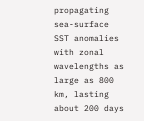propagating sea-surface SST anomalies with zonal wavelengths as large as 800 km, lasting about 200 days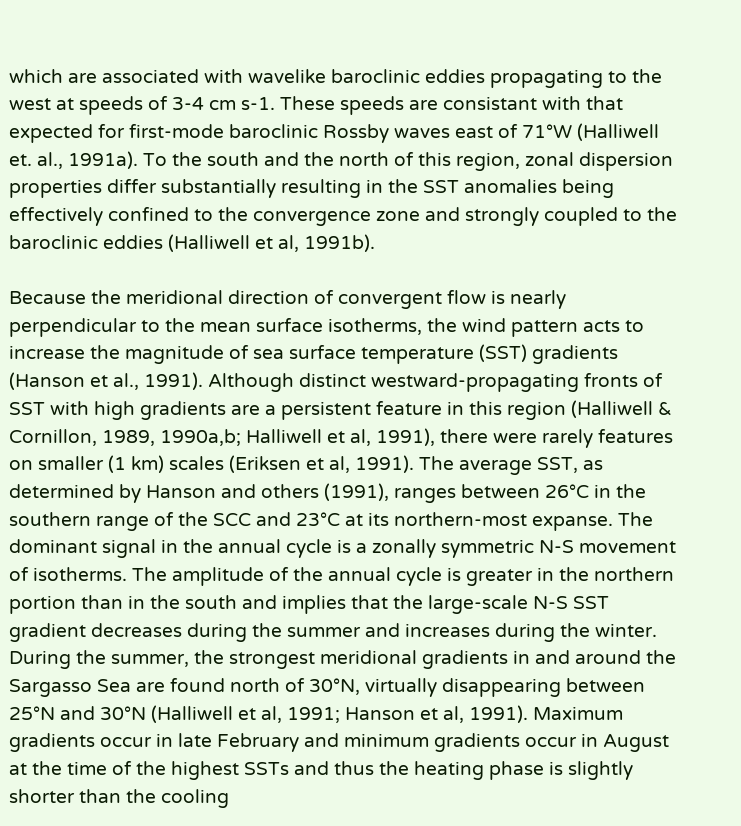which are associated with wavelike baroclinic eddies propagating to the west at speeds of 3-4 cm s-1. These speeds are consistant with that expected for first-mode baroclinic Rossby waves east of 71°W (Halliwell et. al., 1991a). To the south and the north of this region, zonal dispersion properties differ substantially resulting in the SST anomalies being effectively confined to the convergence zone and strongly coupled to the baroclinic eddies (Halliwell et al, 1991b).

Because the meridional direction of convergent flow is nearly perpendicular to the mean surface isotherms, the wind pattern acts to increase the magnitude of sea surface temperature (SST) gradients (Hanson et al., 1991). Although distinct westward-propagating fronts of SST with high gradients are a persistent feature in this region (Halliwell & Cornillon, 1989, 1990a,b; Halliwell et al, 1991), there were rarely features on smaller (1 km) scales (Eriksen et al, 1991). The average SST, as determined by Hanson and others (1991), ranges between 26°C in the southern range of the SCC and 23°C at its northern-most expanse. The dominant signal in the annual cycle is a zonally symmetric N-S movement of isotherms. The amplitude of the annual cycle is greater in the northern portion than in the south and implies that the large-scale N-S SST gradient decreases during the summer and increases during the winter. During the summer, the strongest meridional gradients in and around the Sargasso Sea are found north of 30°N, virtually disappearing between 25°N and 30°N (Halliwell et al, 1991; Hanson et al, 1991). Maximum gradients occur in late February and minimum gradients occur in August at the time of the highest SSTs and thus the heating phase is slightly shorter than the cooling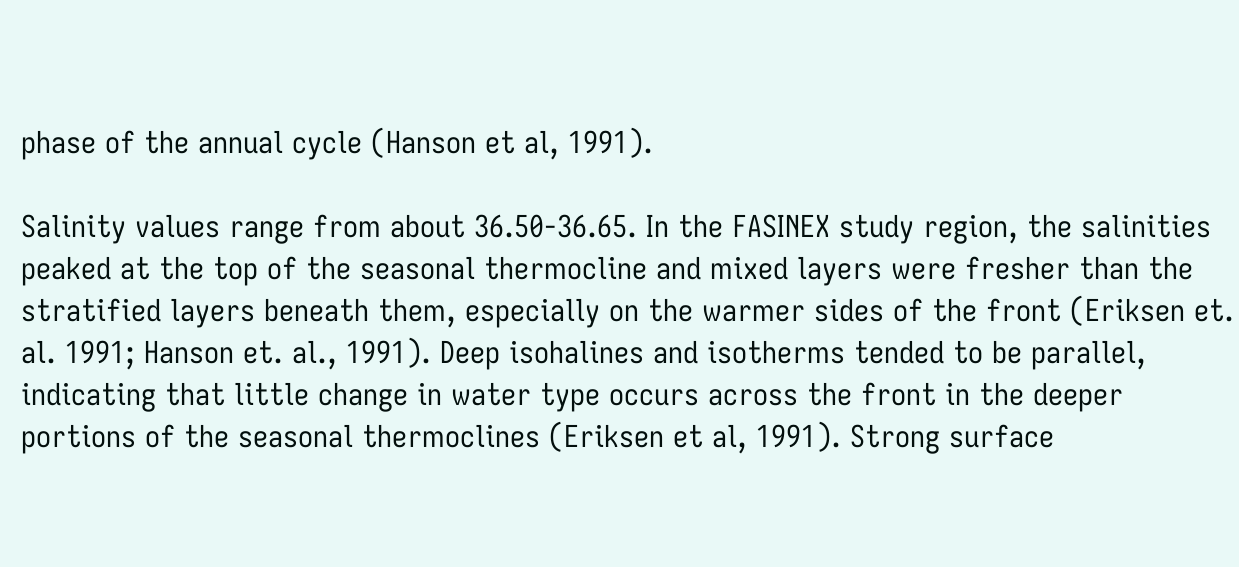phase of the annual cycle (Hanson et al, 1991).

Salinity values range from about 36.50-36.65. In the FASINEX study region, the salinities peaked at the top of the seasonal thermocline and mixed layers were fresher than the stratified layers beneath them, especially on the warmer sides of the front (Eriksen et. al. 1991; Hanson et. al., 1991). Deep isohalines and isotherms tended to be parallel, indicating that little change in water type occurs across the front in the deeper portions of the seasonal thermoclines (Eriksen et al, 1991). Strong surface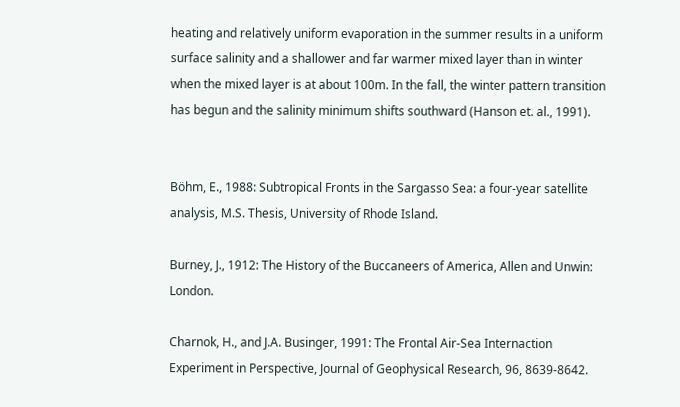heating and relatively uniform evaporation in the summer results in a uniform surface salinity and a shallower and far warmer mixed layer than in winter when the mixed layer is at about 100m. In the fall, the winter pattern transition has begun and the salinity minimum shifts southward (Hanson et. al., 1991).


Böhm, E., 1988: Subtropical Fronts in the Sargasso Sea: a four-year satellite analysis, M.S. Thesis, University of Rhode Island.

Burney, J., 1912: The History of the Buccaneers of America, Allen and Unwin: London.

Charnok, H., and J.A. Businger, 1991: The Frontal Air-Sea Internaction Experiment in Perspective, Journal of Geophysical Research, 96, 8639-8642.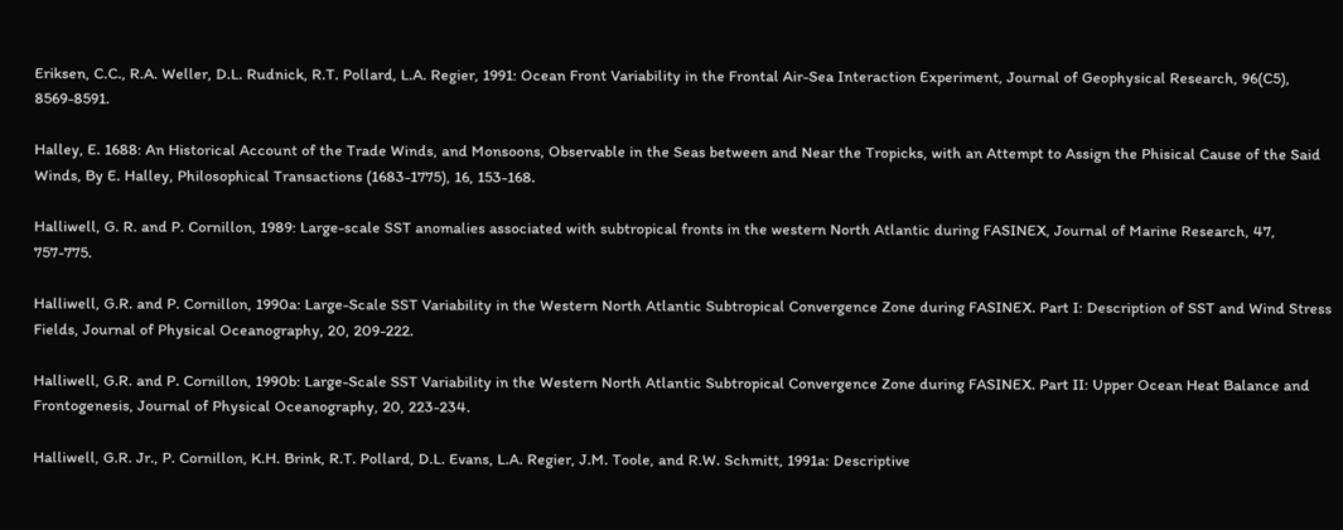Eriksen, C.C., R.A. Weller, D.L. Rudnick, R.T. Pollard, L.A. Regier, 1991: Ocean Front Variability in the Frontal Air-Sea Interaction Experiment, Journal of Geophysical Research, 96(C5), 8569-8591.

Halley, E. 1688: An Historical Account of the Trade Winds, and Monsoons, Observable in the Seas between and Near the Tropicks, with an Attempt to Assign the Phisical Cause of the Said Winds, By E. Halley, Philosophical Transactions (1683-1775), 16, 153-168.

Halliwell, G. R. and P. Cornillon, 1989: Large-scale SST anomalies associated with subtropical fronts in the western North Atlantic during FASINEX, Journal of Marine Research, 47, 757-775.

Halliwell, G.R. and P. Cornillon, 1990a: Large-Scale SST Variability in the Western North Atlantic Subtropical Convergence Zone during FASINEX. Part I: Description of SST and Wind Stress Fields, Journal of Physical Oceanography, 20, 209-222.

Halliwell, G.R. and P. Cornillon, 1990b: Large-Scale SST Variability in the Western North Atlantic Subtropical Convergence Zone during FASINEX. Part II: Upper Ocean Heat Balance and Frontogenesis, Journal of Physical Oceanography, 20, 223-234.

Halliwell, G.R. Jr., P. Cornillon, K.H. Brink, R.T. Pollard, D.L. Evans, L.A. Regier, J.M. Toole, and R.W. Schmitt, 1991a: Descriptive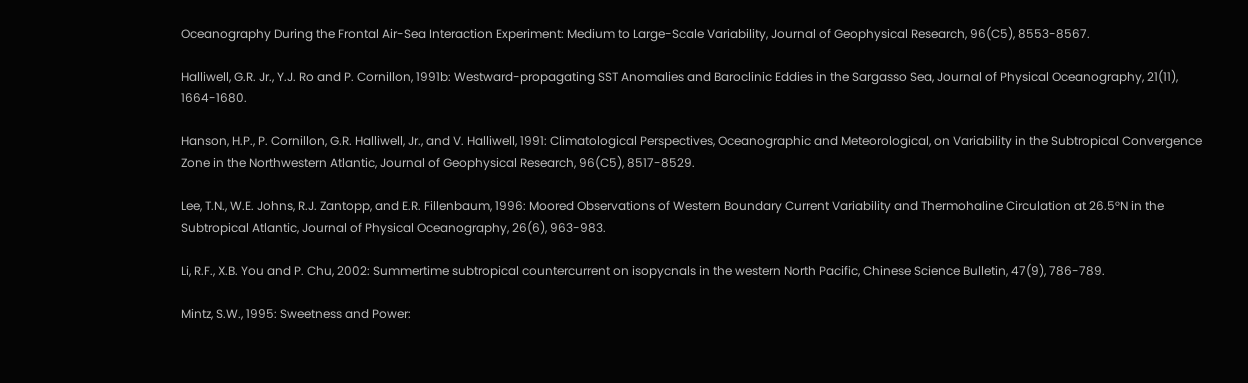Oceanography During the Frontal Air-Sea Interaction Experiment: Medium to Large-Scale Variability, Journal of Geophysical Research, 96(C5), 8553-8567.

Halliwell, G.R. Jr., Y.J. Ro and P. Cornillon, 1991b: Westward-propagating SST Anomalies and Baroclinic Eddies in the Sargasso Sea, Journal of Physical Oceanography, 21(11), 1664-1680.

Hanson, H.P., P. Cornillon, G.R. Halliwell, Jr., and V. Halliwell, 1991: Climatological Perspectives, Oceanographic and Meteorological, on Variability in the Subtropical Convergence Zone in the Northwestern Atlantic, Journal of Geophysical Research, 96(C5), 8517-8529.

Lee, T.N., W.E. Johns, R.J. Zantopp, and E.R. Fillenbaum, 1996: Moored Observations of Western Boundary Current Variability and Thermohaline Circulation at 26.5°N in the Subtropical Atlantic, Journal of Physical Oceanography, 26(6), 963-983.

Li, R.F., X.B. You and P. Chu, 2002: Summertime subtropical countercurrent on isopycnals in the western North Pacific, Chinese Science Bulletin, 47(9), 786-789.

Mintz, S.W., 1995: Sweetness and Power: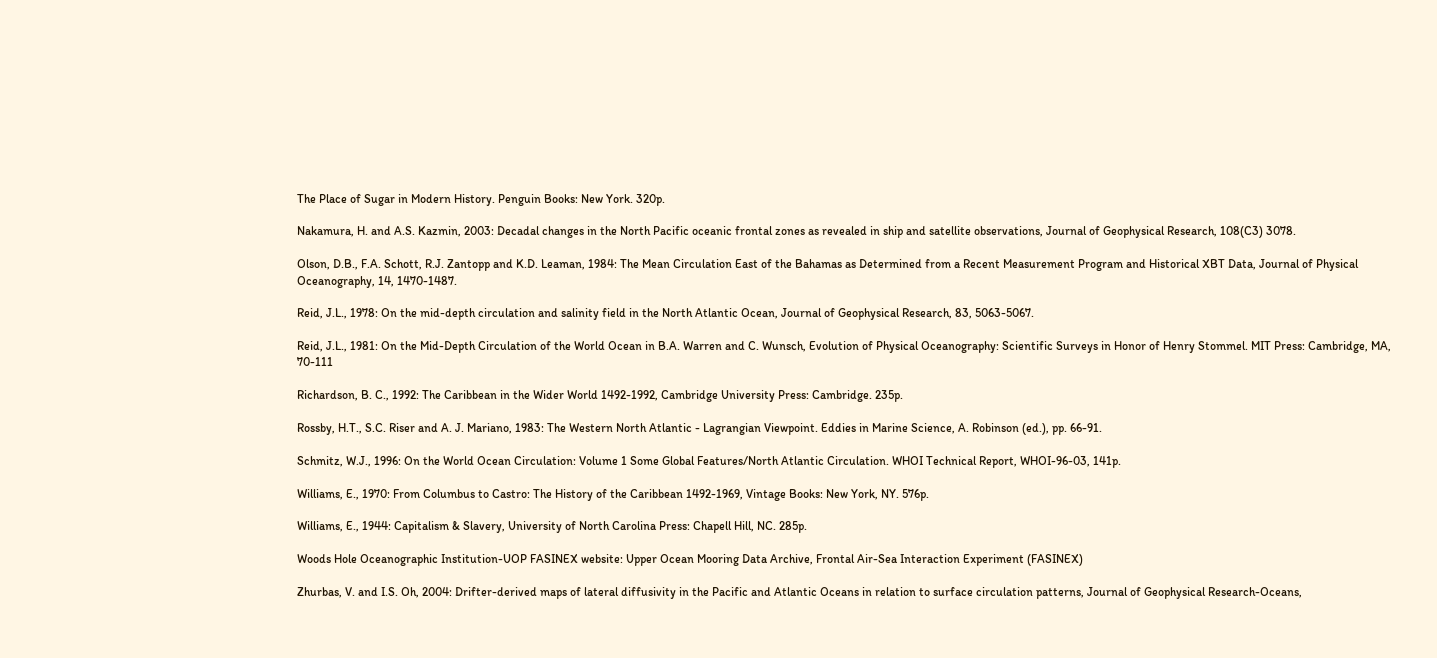The Place of Sugar in Modern History. Penguin Books: New York. 320p.

Nakamura, H. and A.S. Kazmin, 2003: Decadal changes in the North Pacific oceanic frontal zones as revealed in ship and satellite observations, Journal of Geophysical Research, 108(C3) 3078.

Olson, D.B., F.A. Schott, R.J. Zantopp and K.D. Leaman, 1984: The Mean Circulation East of the Bahamas as Determined from a Recent Measurement Program and Historical XBT Data, Journal of Physical Oceanography, 14, 1470-1487.

Reid, J.L., 1978: On the mid-depth circulation and salinity field in the North Atlantic Ocean, Journal of Geophysical Research, 83, 5063-5067.

Reid, J.L., 1981: On the Mid-Depth Circulation of the World Ocean in B.A. Warren and C. Wunsch, Evolution of Physical Oceanography: Scientific Surveys in Honor of Henry Stommel. MIT Press: Cambridge, MA, 70-111

Richardson, B. C., 1992: The Caribbean in the Wider World 1492-1992, Cambridge University Press: Cambridge. 235p.

Rossby, H.T., S.C. Riser and A. J. Mariano, 1983: The Western North Atlantic - Lagrangian Viewpoint. Eddies in Marine Science, A. Robinson (ed.), pp. 66-91.

Schmitz, W.J., 1996: On the World Ocean Circulation: Volume 1 Some Global Features/North Atlantic Circulation. WHOI Technical Report, WHOI-96-03, 141p.

Williams, E., 1970: From Columbus to Castro: The History of the Caribbean 1492-1969, Vintage Books: New York, NY. 576p.

Williams, E., 1944: Capitalism & Slavery, University of North Carolina Press: Chapell Hill, NC. 285p.

Woods Hole Oceanographic Institution-UOP FASINEX website: Upper Ocean Mooring Data Archive, Frontal Air-Sea Interaction Experiment (FASINEX)

Zhurbas, V. and I.S. Oh, 2004: Drifter-derived maps of lateral diffusivity in the Pacific and Atlantic Oceans in relation to surface circulation patterns, Journal of Geophysical Research-Oceans,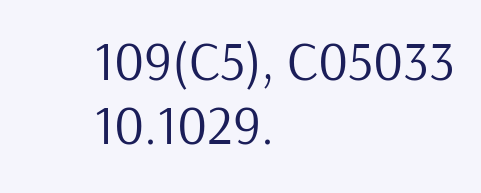109(C5), C05033 10.1029.